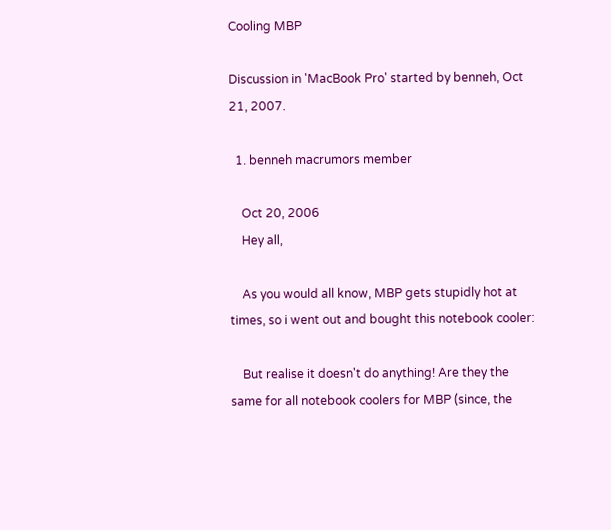Cooling MBP

Discussion in 'MacBook Pro' started by benneh, Oct 21, 2007.

  1. benneh macrumors member

    Oct 20, 2006
    Hey all,

    As you would all know, MBP gets stupidly hot at times, so i went out and bought this notebook cooler:

    But realise it doesn't do anything! Are they the same for all notebook coolers for MBP (since, the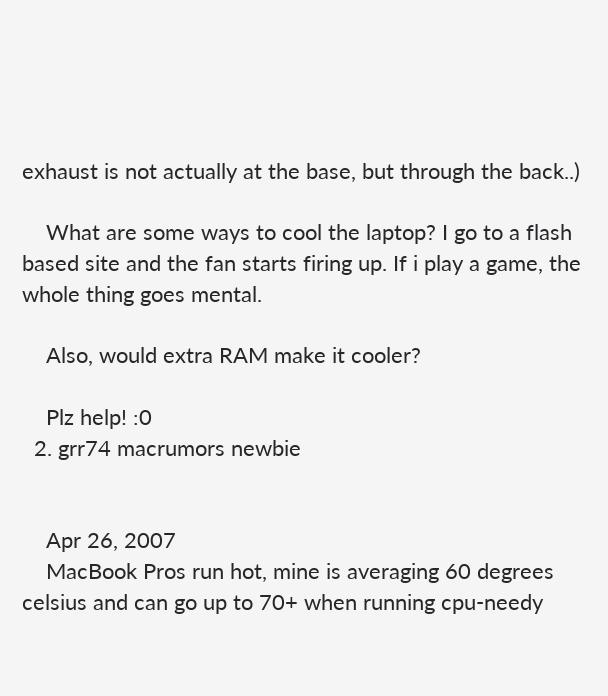exhaust is not actually at the base, but through the back..)

    What are some ways to cool the laptop? I go to a flash based site and the fan starts firing up. If i play a game, the whole thing goes mental.

    Also, would extra RAM make it cooler?

    Plz help! :0
  2. grr74 macrumors newbie


    Apr 26, 2007
    MacBook Pros run hot, mine is averaging 60 degrees celsius and can go up to 70+ when running cpu-needy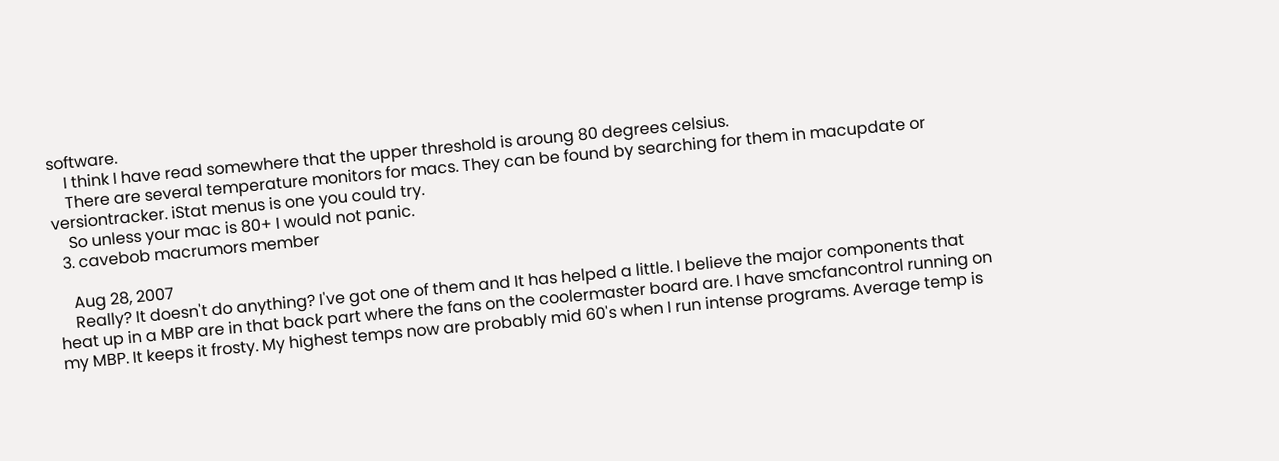software.
    I think I have read somewhere that the upper threshold is aroung 80 degrees celsius.
    There are several temperature monitors for macs. They can be found by searching for them in macupdate or versiontracker. iStat menus is one you could try.
    So unless your mac is 80+ I would not panic.
  3. cavebob macrumors member

    Aug 28, 2007
    Really? It doesn't do anything? I've got one of them and It has helped a little. I believe the major components that heat up in a MBP are in that back part where the fans on the coolermaster board are. I have smcfancontrol running on my MBP. It keeps it frosty. My highest temps now are probably mid 60's when I run intense programs. Average temp is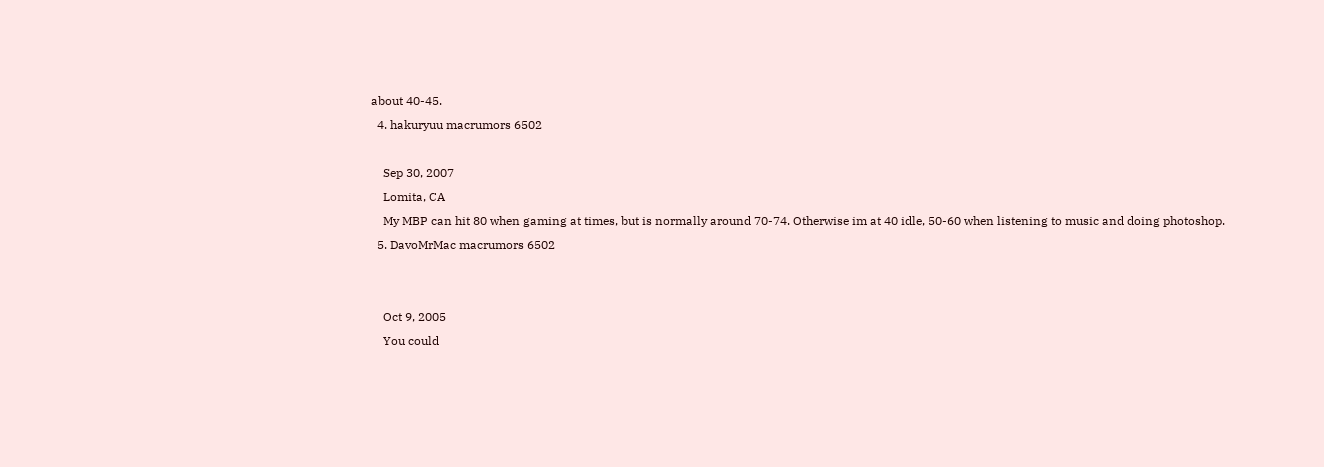about 40-45.
  4. hakuryuu macrumors 6502

    Sep 30, 2007
    Lomita, CA
    My MBP can hit 80 when gaming at times, but is normally around 70-74. Otherwise im at 40 idle, 50-60 when listening to music and doing photoshop.
  5. DavoMrMac macrumors 6502


    Oct 9, 2005
    You could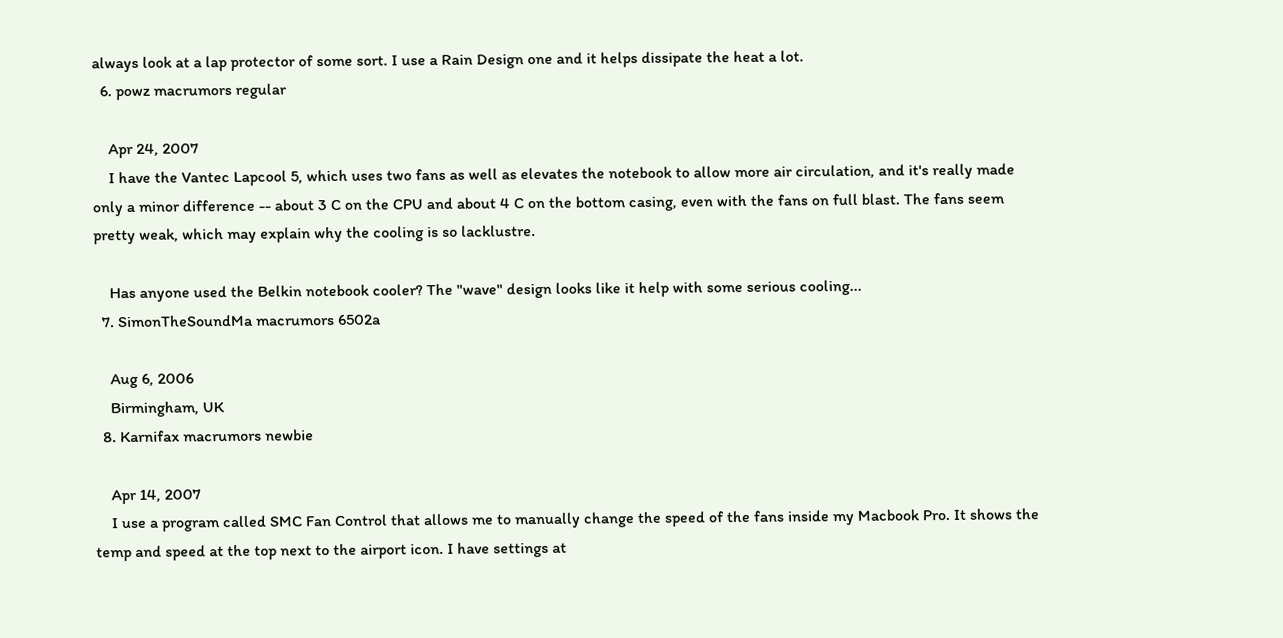always look at a lap protector of some sort. I use a Rain Design one and it helps dissipate the heat a lot.
  6. powz macrumors regular

    Apr 24, 2007
    I have the Vantec Lapcool 5, which uses two fans as well as elevates the notebook to allow more air circulation, and it's really made only a minor difference -- about 3 C on the CPU and about 4 C on the bottom casing, even with the fans on full blast. The fans seem pretty weak, which may explain why the cooling is so lacklustre.

    Has anyone used the Belkin notebook cooler? The "wave" design looks like it help with some serious cooling...
  7. SimonTheSoundMa macrumors 6502a

    Aug 6, 2006
    Birmingham, UK
  8. Karnifax macrumors newbie

    Apr 14, 2007
    I use a program called SMC Fan Control that allows me to manually change the speed of the fans inside my Macbook Pro. It shows the temp and speed at the top next to the airport icon. I have settings at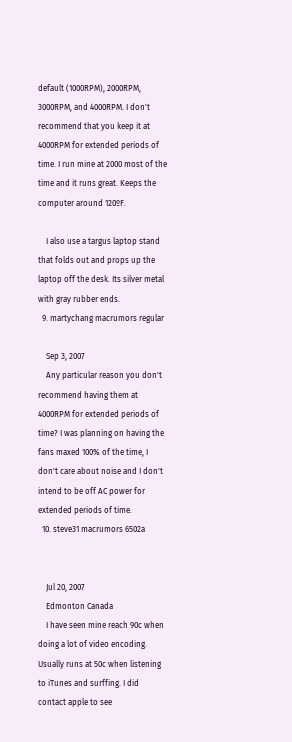default (1000RPM), 2000RPM, 3000RPM, and 4000RPM. I don't recommend that you keep it at 4000RPM for extended periods of time. I run mine at 2000 most of the time and it runs great. Keeps the computer around 120ºF.

    I also use a targus laptop stand that folds out and props up the laptop off the desk. Its silver metal with gray rubber ends.
  9. martychang macrumors regular

    Sep 3, 2007
    Any particular reason you don't recommend having them at 4000RPM for extended periods of time? I was planning on having the fans maxed 100% of the time, I don't care about noise and I don't intend to be off AC power for extended periods of time.
  10. steve31 macrumors 6502a


    Jul 20, 2007
    Edmonton Canada
    I have seen mine reach 90c when doing a lot of video encoding. Usually runs at 50c when listening to iTunes and surffing. I did contact apple to see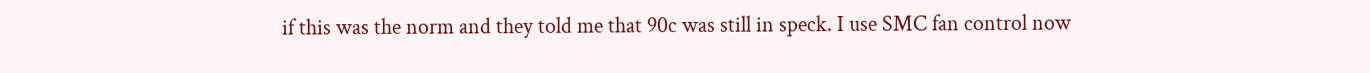if this was the norm and they told me that 90c was still in speck. I use SMC fan control now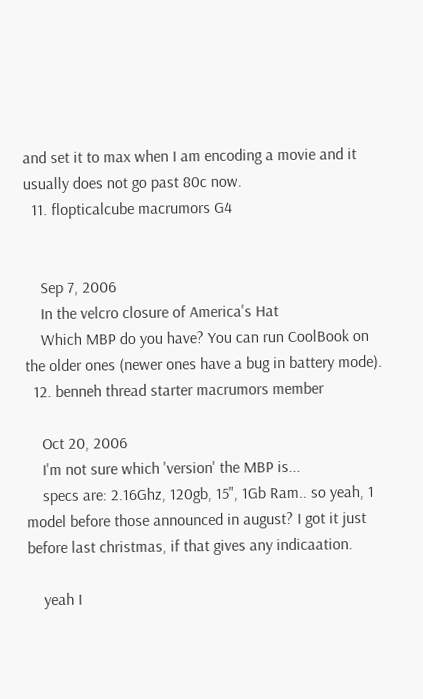and set it to max when I am encoding a movie and it usually does not go past 80c now.
  11. flopticalcube macrumors G4


    Sep 7, 2006
    In the velcro closure of America's Hat
    Which MBP do you have? You can run CoolBook on the older ones (newer ones have a bug in battery mode).
  12. benneh thread starter macrumors member

    Oct 20, 2006
    I'm not sure which 'version' the MBP is...
    specs are: 2.16Ghz, 120gb, 15", 1Gb Ram.. so yeah, 1 model before those announced in august? I got it just before last christmas, if that gives any indicaation.

    yeah I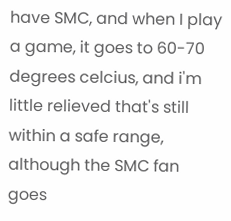have SMC, and when I play a game, it goes to 60-70 degrees celcius, and i'm little relieved that's still within a safe range, although the SMC fan goes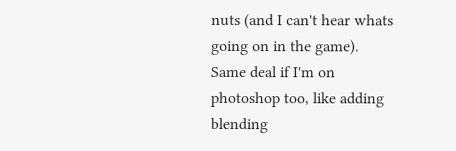nuts (and I can't hear whats going on in the game). Same deal if I'm on photoshop too, like adding blending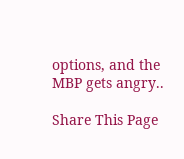options, and the MBP gets angry..

Share This Page